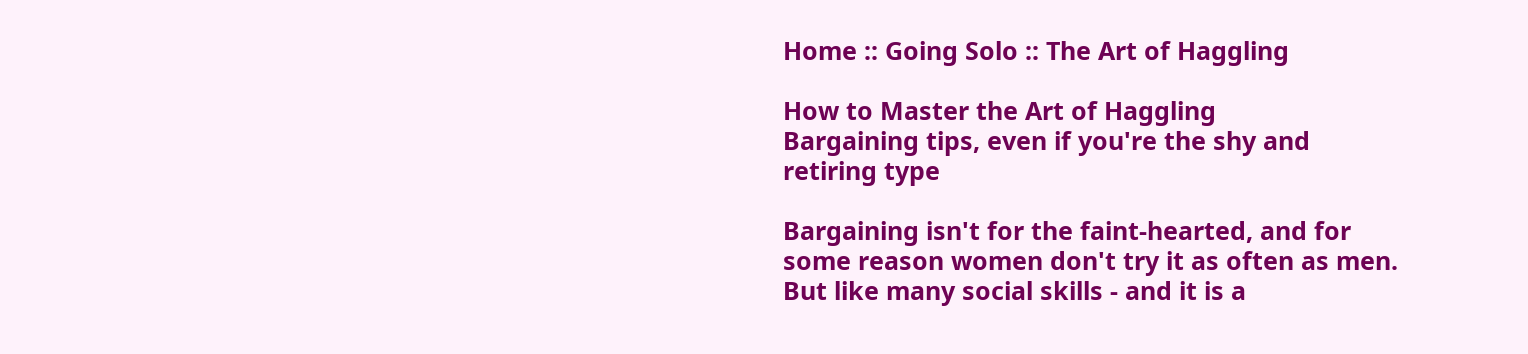Home :: Going Solo :: The Art of Haggling

How to Master the Art of Haggling
Bargaining tips, even if you're the shy and retiring type

Bargaining isn't for the faint-hearted, and for some reason women don't try it as often as men. But like many social skills - and it is a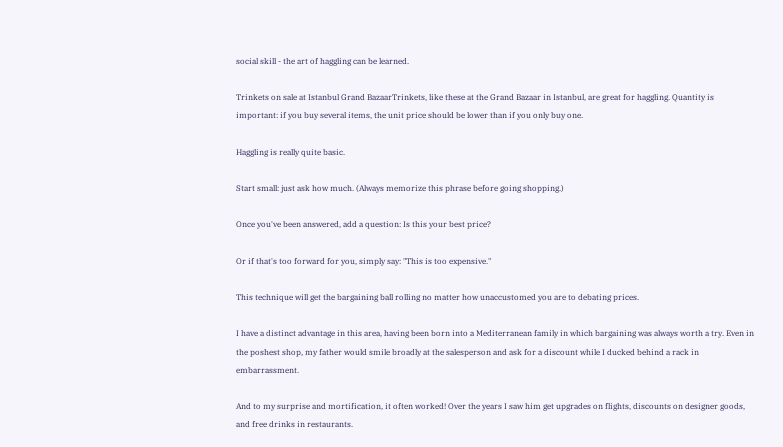social skill - the art of haggling can be learned.

Trinkets on sale at Istanbul Grand BazaarTrinkets, like these at the Grand Bazaar in Istanbul, are great for haggling. Quantity is important: if you buy several items, the unit price should be lower than if you only buy one.

Haggling is really quite basic.

Start small: just ask how much. (Always memorize this phrase before going shopping.)

Once you've been answered, add a question: Is this your best price?

Or if that's too forward for you, simply say: "This is too expensive."

This technique will get the bargaining ball rolling no matter how unaccustomed you are to debating prices.

I have a distinct advantage in this area, having been born into a Mediterranean family in which bargaining was always worth a try. Even in the poshest shop, my father would smile broadly at the salesperson and ask for a discount while I ducked behind a rack in embarrassment.

And to my surprise and mortification, it often worked! Over the years I saw him get upgrades on flights, discounts on designer goods, and free drinks in restaurants.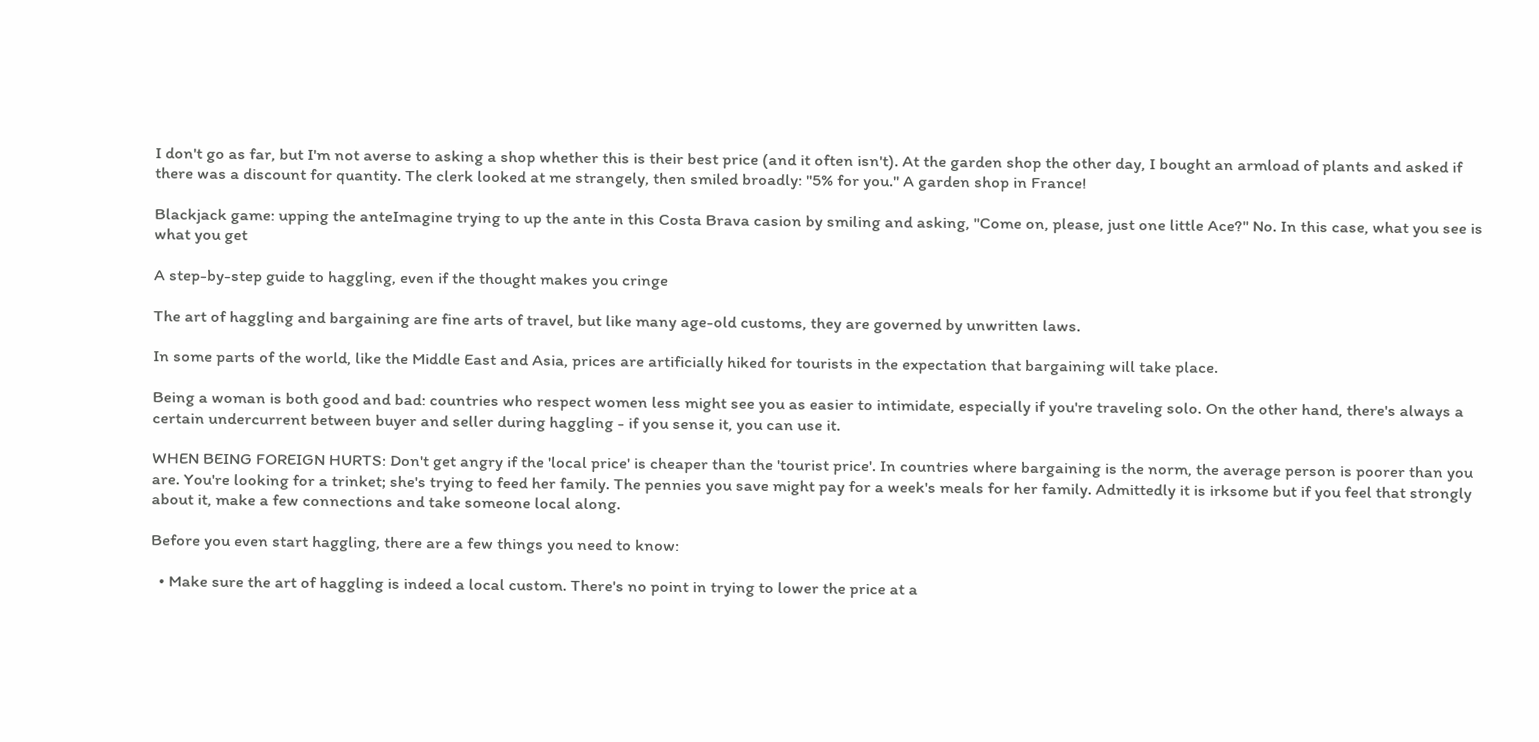I don't go as far, but I'm not averse to asking a shop whether this is their best price (and it often isn't). At the garden shop the other day, I bought an armload of plants and asked if there was a discount for quantity. The clerk looked at me strangely, then smiled broadly: "5% for you." A garden shop in France!

Blackjack game: upping the anteImagine trying to up the ante in this Costa Brava casion by smiling and asking, "Come on, please, just one little Ace?" No. In this case, what you see is what you get

A step-by-step guide to haggling, even if the thought makes you cringe

The art of haggling and bargaining are fine arts of travel, but like many age-old customs, they are governed by unwritten laws.

In some parts of the world, like the Middle East and Asia, prices are artificially hiked for tourists in the expectation that bargaining will take place.

Being a woman is both good and bad: countries who respect women less might see you as easier to intimidate, especially if you're traveling solo. On the other hand, there's always a certain undercurrent between buyer and seller during haggling - if you sense it, you can use it.

WHEN BEING FOREIGN HURTS: Don't get angry if the 'local price' is cheaper than the 'tourist price'. In countries where bargaining is the norm, the average person is poorer than you are. You're looking for a trinket; she's trying to feed her family. The pennies you save might pay for a week's meals for her family. Admittedly it is irksome but if you feel that strongly about it, make a few connections and take someone local along.

Before you even start haggling, there are a few things you need to know:

  • Make sure the art of haggling is indeed a local custom. There's no point in trying to lower the price at a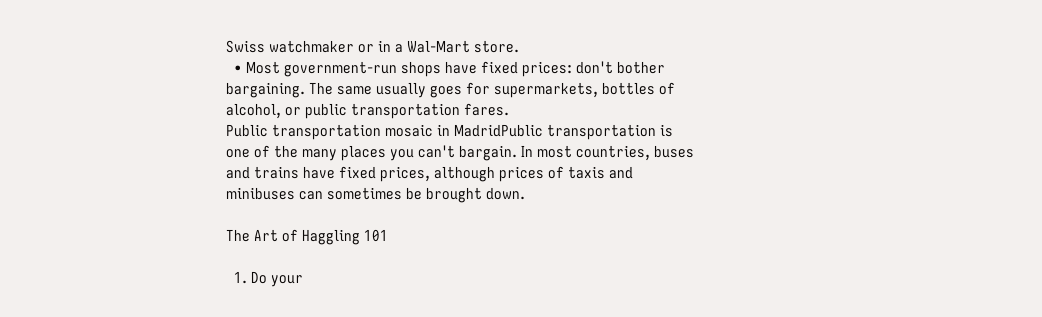Swiss watchmaker or in a Wal-Mart store.
  • Most government-run shops have fixed prices: don't bother bargaining. The same usually goes for supermarkets, bottles of alcohol, or public transportation fares.
Public transportation mosaic in MadridPublic transportation is one of the many places you can't bargain. In most countries, buses and trains have fixed prices, although prices of taxis and minibuses can sometimes be brought down.

The Art of Haggling 101

  1. Do your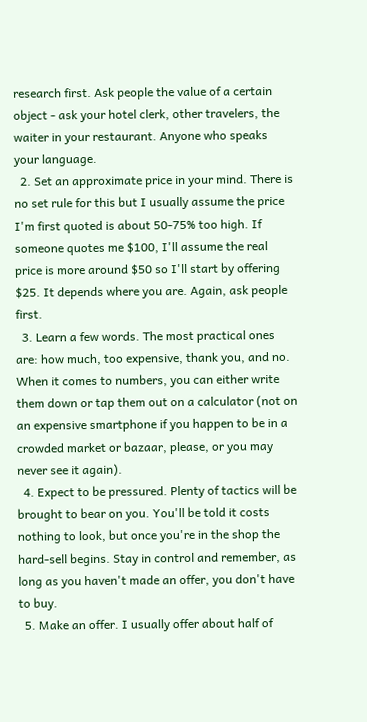research first. Ask people the value of a certain object - ask your hotel clerk, other travelers, the waiter in your restaurant. Anyone who speaks your language.
  2. Set an approximate price in your mind. There is no set rule for this but I usually assume the price I'm first quoted is about 50-75% too high. If someone quotes me $100, I'll assume the real price is more around $50 so I'll start by offering $25. It depends where you are. Again, ask people first.
  3. Learn a few words. The most practical ones are: how much, too expensive, thank you, and no. When it comes to numbers, you can either write them down or tap them out on a calculator (not on an expensive smartphone if you happen to be in a crowded market or bazaar, please, or you may never see it again).
  4. Expect to be pressured. Plenty of tactics will be brought to bear on you. You'll be told it costs nothing to look, but once you're in the shop the hard-sell begins. Stay in control and remember, as long as you haven't made an offer, you don't have to buy.
  5. Make an offer. I usually offer about half of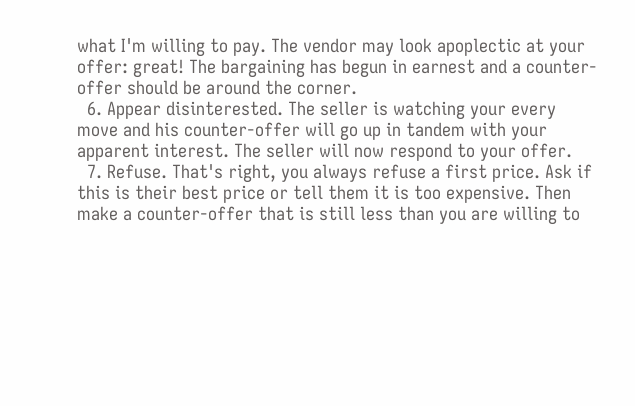what I'm willing to pay. The vendor may look apoplectic at your offer: great! The bargaining has begun in earnest and a counter-offer should be around the corner.
  6. Appear disinterested. The seller is watching your every move and his counter-offer will go up in tandem with your apparent interest. The seller will now respond to your offer.
  7. Refuse. That's right, you always refuse a first price. Ask if this is their best price or tell them it is too expensive. Then make a counter-offer that is still less than you are willing to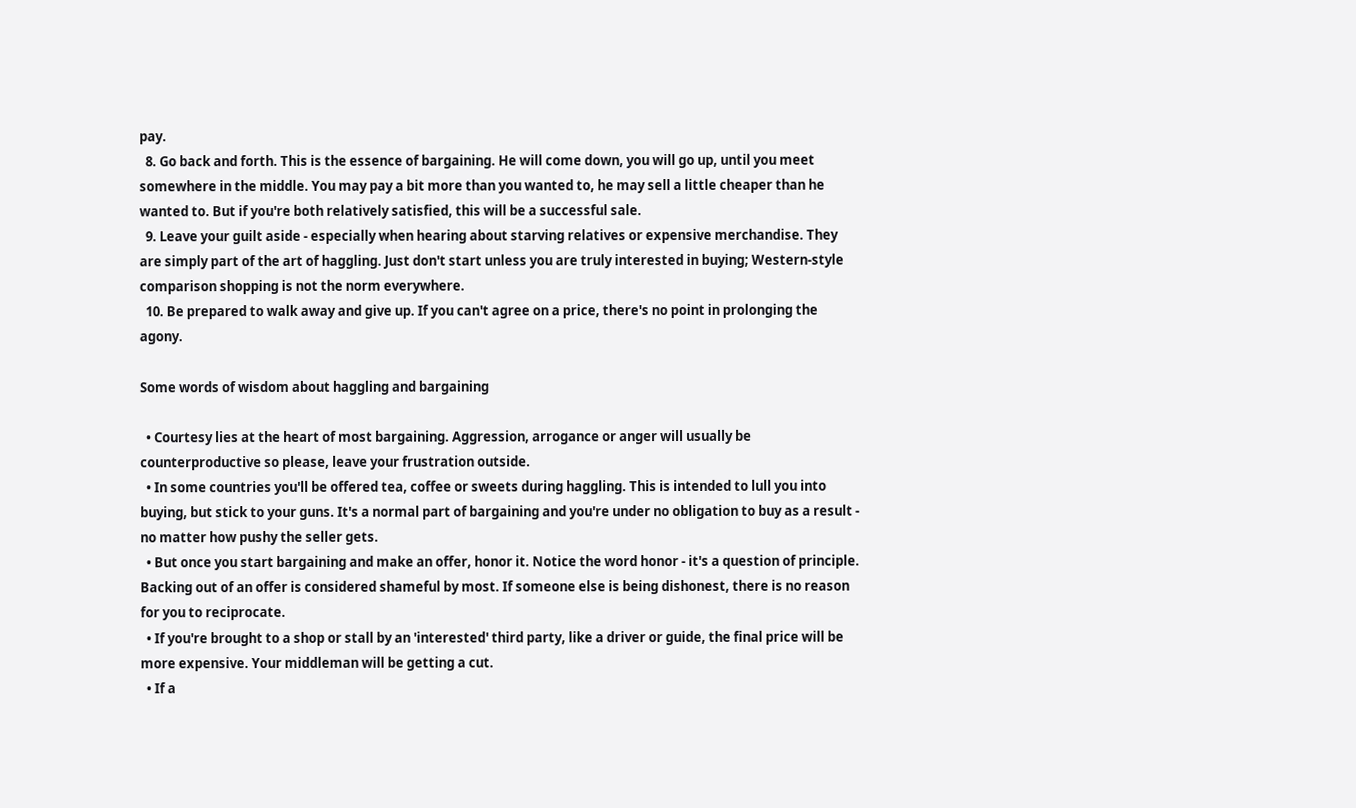pay.
  8. Go back and forth. This is the essence of bargaining. He will come down, you will go up, until you meet somewhere in the middle. You may pay a bit more than you wanted to, he may sell a little cheaper than he wanted to. But if you're both relatively satisfied, this will be a successful sale.
  9. Leave your guilt aside - especially when hearing about starving relatives or expensive merchandise. They are simply part of the art of haggling. Just don't start unless you are truly interested in buying; Western-style comparison shopping is not the norm everywhere.
  10. Be prepared to walk away and give up. If you can't agree on a price, there's no point in prolonging the agony.

Some words of wisdom about haggling and bargaining

  • Courtesy lies at the heart of most bargaining. Aggression, arrogance or anger will usually be counterproductive so please, leave your frustration outside.
  • In some countries you'll be offered tea, coffee or sweets during haggling. This is intended to lull you into buying, but stick to your guns. It's a normal part of bargaining and you're under no obligation to buy as a result - no matter how pushy the seller gets.
  • But once you start bargaining and make an offer, honor it. Notice the word honor - it's a question of principle. Backing out of an offer is considered shameful by most. If someone else is being dishonest, there is no reason for you to reciprocate.
  • If you're brought to a shop or stall by an 'interested' third party, like a driver or guide, the final price will be more expensive. Your middleman will be getting a cut.
  • If a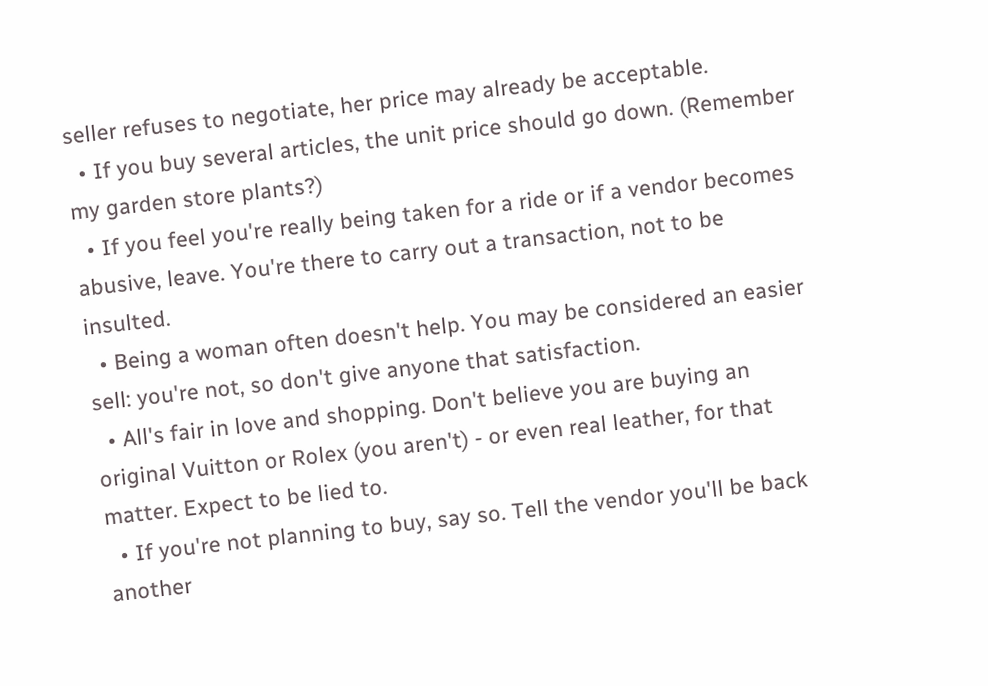seller refuses to negotiate, her price may already be acceptable.
  • If you buy several articles, the unit price should go down. (Remember my garden store plants?)
  • If you feel you're really being taken for a ride or if a vendor becomes abusive, leave. You're there to carry out a transaction, not to be insulted.
  • Being a woman often doesn't help. You may be considered an easier sell: you're not, so don't give anyone that satisfaction.
  • All's fair in love and shopping. Don't believe you are buying an original Vuitton or Rolex (you aren't) - or even real leather, for that matter. Expect to be lied to.
  • If you're not planning to buy, say so. Tell the vendor you'll be back another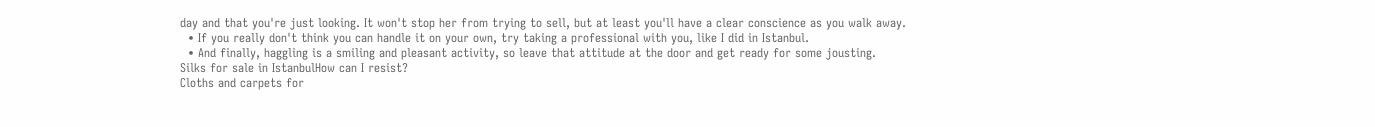day and that you're just looking. It won't stop her from trying to sell, but at least you'll have a clear conscience as you walk away.
  • If you really don't think you can handle it on your own, try taking a professional with you, like I did in Istanbul.
  • And finally, haggling is a smiling and pleasant activity, so leave that attitude at the door and get ready for some jousting.
Silks for sale in IstanbulHow can I resist?
Cloths and carpets for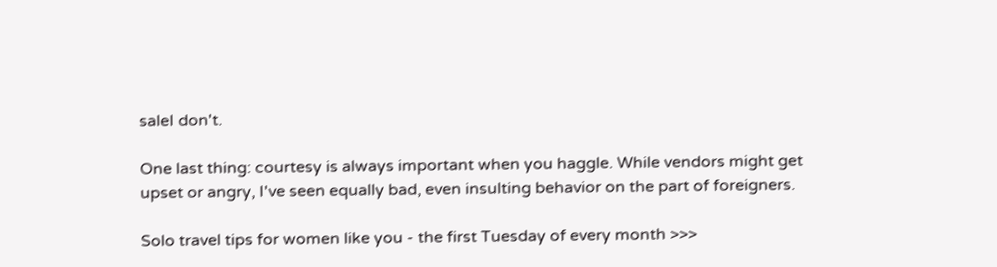saleI don't.

One last thing: courtesy is always important when you haggle. While vendors might get upset or angry, I've seen equally bad, even insulting behavior on the part of foreigners.

Solo travel tips for women like you - the first Tuesday of every month >>>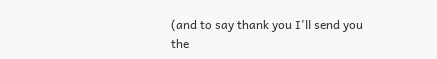(and to say thank you I'll send you the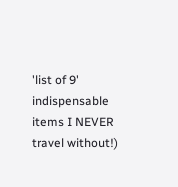'list of 9' indispensable items I NEVER travel without!)